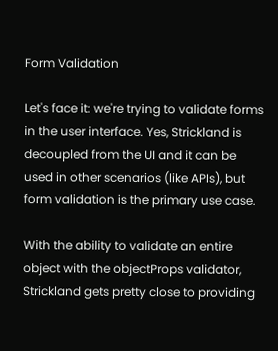Form Validation

Let's face it: we're trying to validate forms in the user interface. Yes, Strickland is decoupled from the UI and it can be used in other scenarios (like APIs), but form validation is the primary use case.

With the ability to validate an entire object with the objectProps validator, Strickland gets pretty close to providing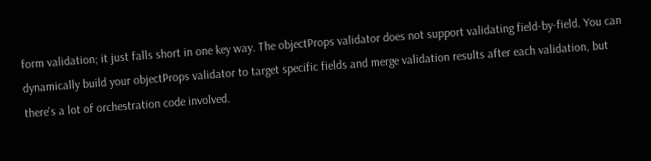form validation; it just falls short in one key way. The objectProps validator does not support validating field-by-field. You can dynamically build your objectProps validator to target specific fields and merge validation results after each validation, but there's a lot of orchestration code involved.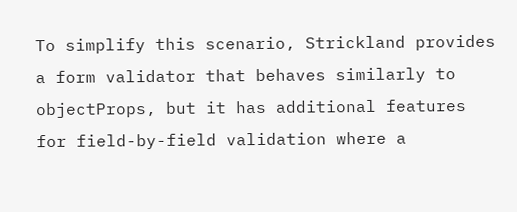To simplify this scenario, Strickland provides a form validator that behaves similarly to objectProps, but it has additional features for field-by-field validation where a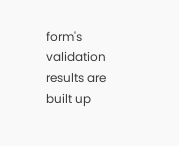form's validation results are built up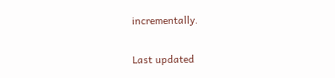incrementally.

Last updated